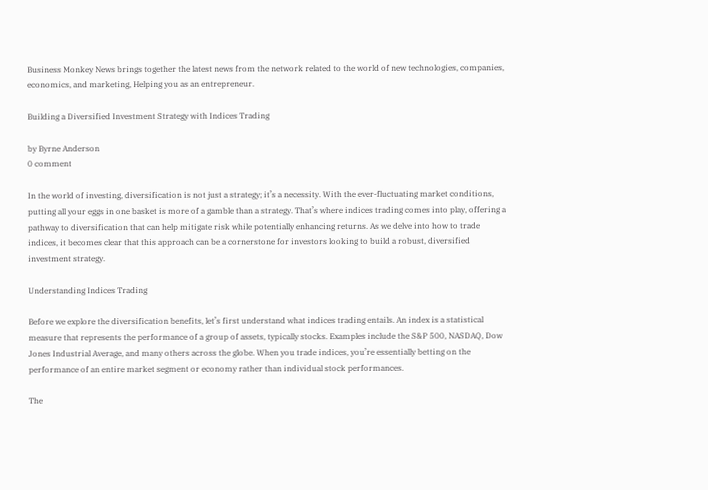Business Monkey News brings together the latest news from the network related to the world of new technologies, companies, economics, and marketing, Helping you as an entrepreneur.

Building a Diversified Investment Strategy with Indices Trading

by Byrne Anderson
0 comment

In the world of investing, diversification is not just a strategy; it’s a necessity. With the ever-fluctuating market conditions, putting all your eggs in one basket is more of a gamble than a strategy. That’s where indices trading comes into play, offering a pathway to diversification that can help mitigate risk while potentially enhancing returns. As we delve into how to trade indices, it becomes clear that this approach can be a cornerstone for investors looking to build a robust, diversified investment strategy.

Understanding Indices Trading

Before we explore the diversification benefits, let’s first understand what indices trading entails. An index is a statistical measure that represents the performance of a group of assets, typically stocks. Examples include the S&P 500, NASDAQ, Dow Jones Industrial Average, and many others across the globe. When you trade indices, you’re essentially betting on the performance of an entire market segment or economy rather than individual stock performances.

The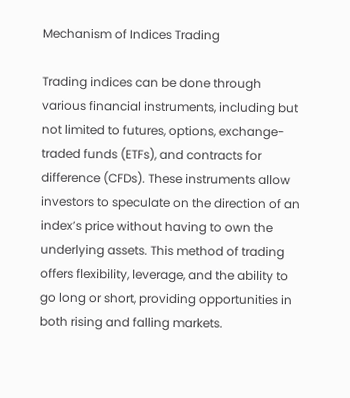Mechanism of Indices Trading

Trading indices can be done through various financial instruments, including but not limited to futures, options, exchange-traded funds (ETFs), and contracts for difference (CFDs). These instruments allow investors to speculate on the direction of an index’s price without having to own the underlying assets. This method of trading offers flexibility, leverage, and the ability to go long or short, providing opportunities in both rising and falling markets.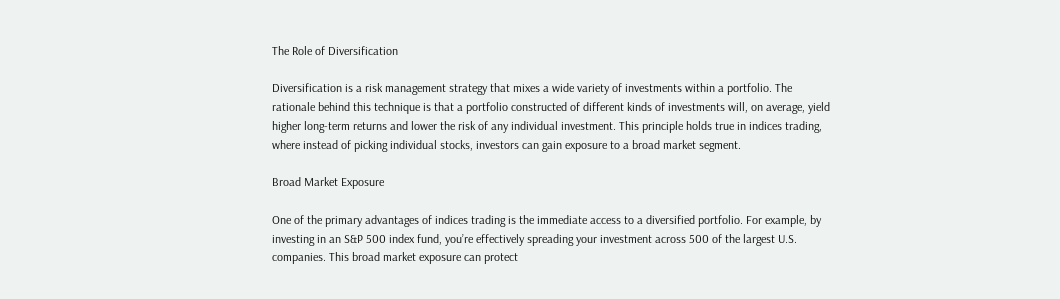The Role of Diversification

Diversification is a risk management strategy that mixes a wide variety of investments within a portfolio. The rationale behind this technique is that a portfolio constructed of different kinds of investments will, on average, yield higher long-term returns and lower the risk of any individual investment. This principle holds true in indices trading, where instead of picking individual stocks, investors can gain exposure to a broad market segment.

Broad Market Exposure

One of the primary advantages of indices trading is the immediate access to a diversified portfolio. For example, by investing in an S&P 500 index fund, you’re effectively spreading your investment across 500 of the largest U.S. companies. This broad market exposure can protect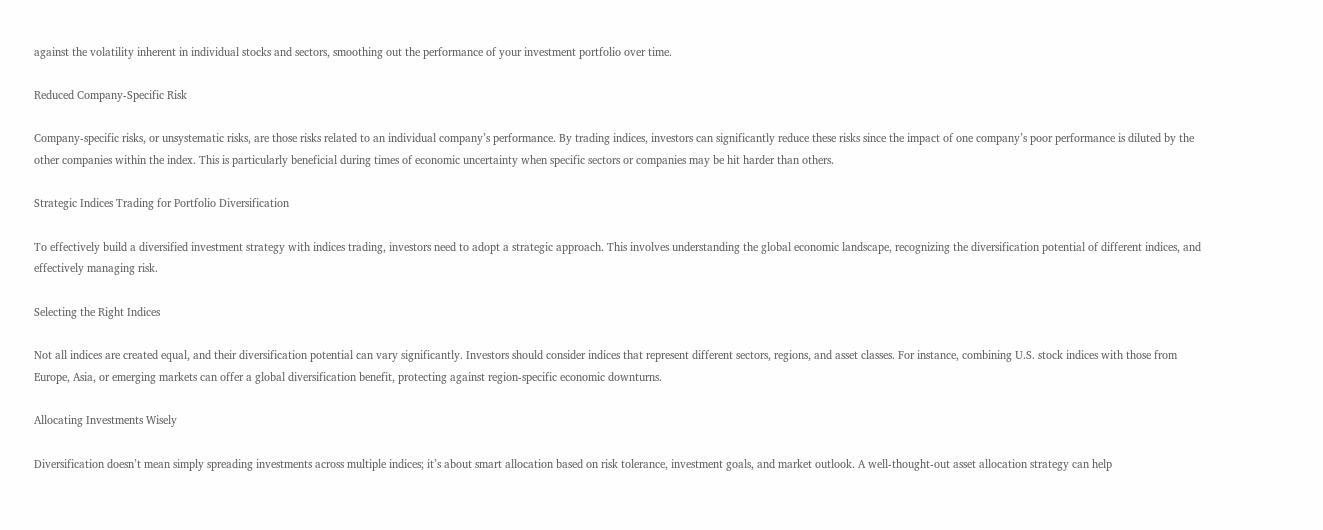against the volatility inherent in individual stocks and sectors, smoothing out the performance of your investment portfolio over time.

Reduced Company-Specific Risk

Company-specific risks, or unsystematic risks, are those risks related to an individual company’s performance. By trading indices, investors can significantly reduce these risks since the impact of one company’s poor performance is diluted by the other companies within the index. This is particularly beneficial during times of economic uncertainty when specific sectors or companies may be hit harder than others.

Strategic Indices Trading for Portfolio Diversification

To effectively build a diversified investment strategy with indices trading, investors need to adopt a strategic approach. This involves understanding the global economic landscape, recognizing the diversification potential of different indices, and effectively managing risk.

Selecting the Right Indices

Not all indices are created equal, and their diversification potential can vary significantly. Investors should consider indices that represent different sectors, regions, and asset classes. For instance, combining U.S. stock indices with those from Europe, Asia, or emerging markets can offer a global diversification benefit, protecting against region-specific economic downturns.

Allocating Investments Wisely

Diversification doesn’t mean simply spreading investments across multiple indices; it’s about smart allocation based on risk tolerance, investment goals, and market outlook. A well-thought-out asset allocation strategy can help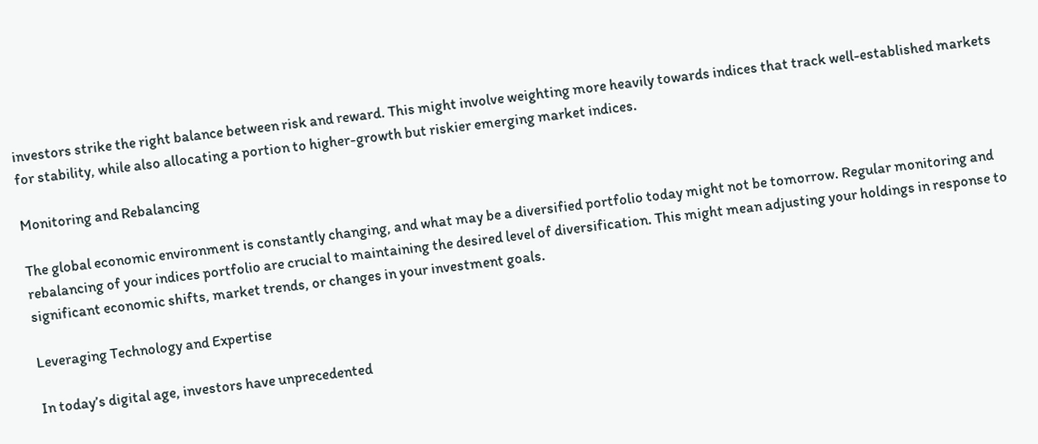investors strike the right balance between risk and reward. This might involve weighting more heavily towards indices that track well-established markets for stability, while also allocating a portion to higher-growth but riskier emerging market indices.

Monitoring and Rebalancing

The global economic environment is constantly changing, and what may be a diversified portfolio today might not be tomorrow. Regular monitoring and rebalancing of your indices portfolio are crucial to maintaining the desired level of diversification. This might mean adjusting your holdings in response to significant economic shifts, market trends, or changes in your investment goals.

Leveraging Technology and Expertise

In today’s digital age, investors have unprecedented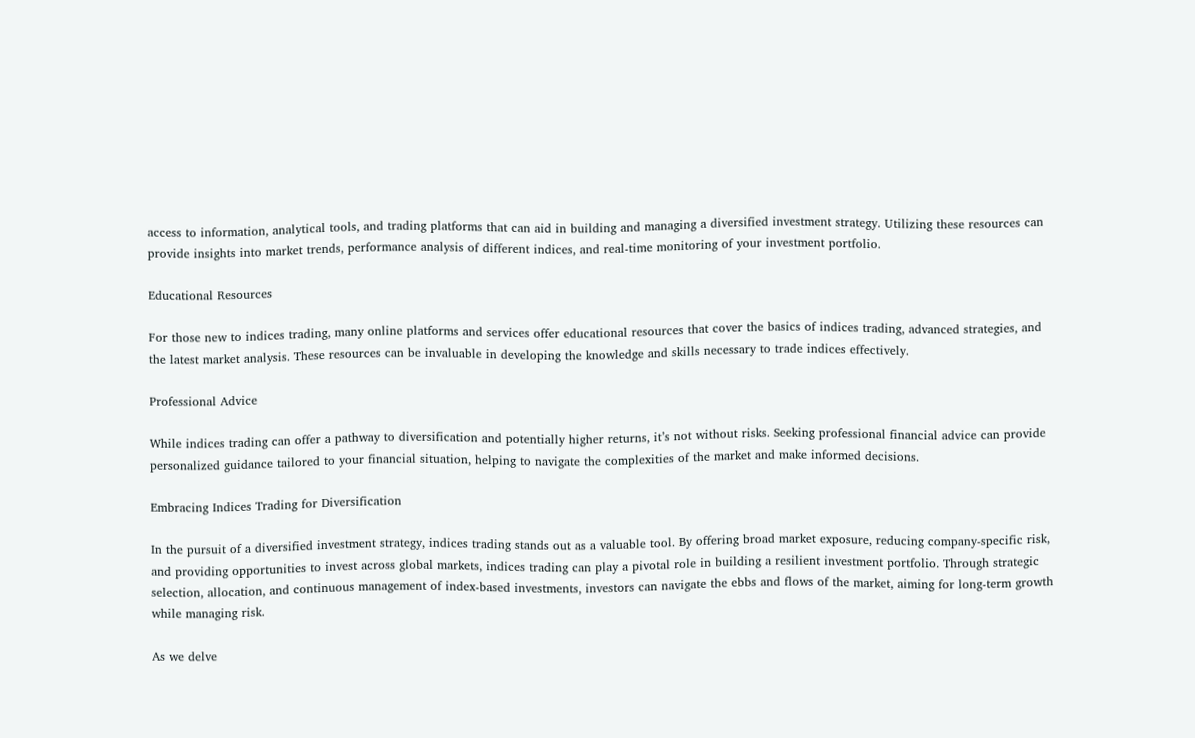access to information, analytical tools, and trading platforms that can aid in building and managing a diversified investment strategy. Utilizing these resources can provide insights into market trends, performance analysis of different indices, and real-time monitoring of your investment portfolio.

Educational Resources

For those new to indices trading, many online platforms and services offer educational resources that cover the basics of indices trading, advanced strategies, and the latest market analysis. These resources can be invaluable in developing the knowledge and skills necessary to trade indices effectively.

Professional Advice

While indices trading can offer a pathway to diversification and potentially higher returns, it’s not without risks. Seeking professional financial advice can provide personalized guidance tailored to your financial situation, helping to navigate the complexities of the market and make informed decisions.

Embracing Indices Trading for Diversification

In the pursuit of a diversified investment strategy, indices trading stands out as a valuable tool. By offering broad market exposure, reducing company-specific risk, and providing opportunities to invest across global markets, indices trading can play a pivotal role in building a resilient investment portfolio. Through strategic selection, allocation, and continuous management of index-based investments, investors can navigate the ebbs and flows of the market, aiming for long-term growth while managing risk.

As we delve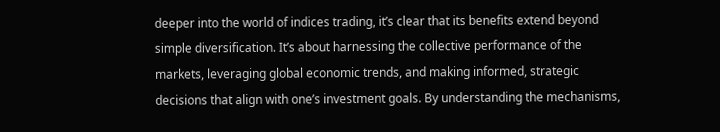deeper into the world of indices trading, it’s clear that its benefits extend beyond simple diversification. It’s about harnessing the collective performance of the markets, leveraging global economic trends, and making informed, strategic decisions that align with one’s investment goals. By understanding the mechanisms,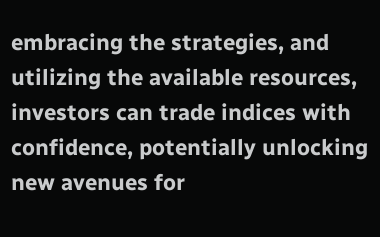embracing the strategies, and utilizing the available resources, investors can trade indices with confidence, potentially unlocking new avenues for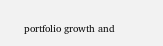portfolio growth and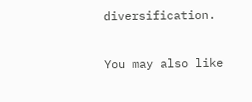diversification.

You may also like